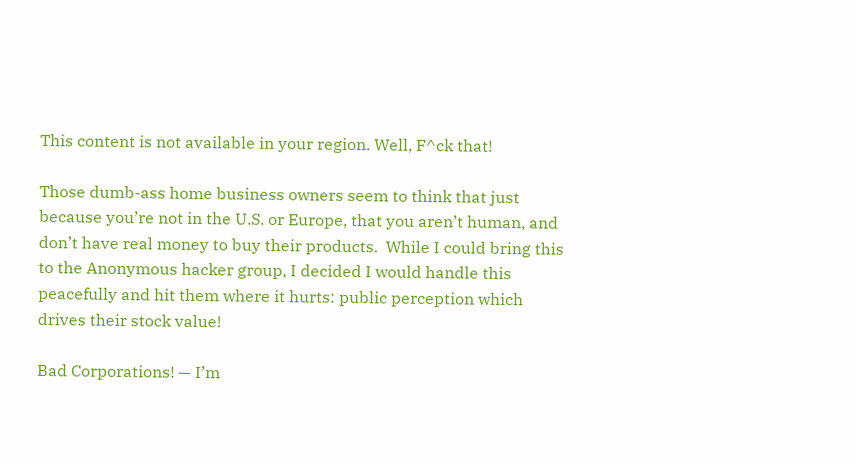This content is not available in your region. Well, F^ck that!

Those dumb-ass home business owners seem to think that just because you’re not in the U.S. or Europe, that you aren’t human, and don’t have real money to buy their products.  While I could bring this to the Anonymous hacker group, I decided I would handle this peacefully and hit them where it hurts: public perception which drives their stock value!

Bad Corporations! — I’m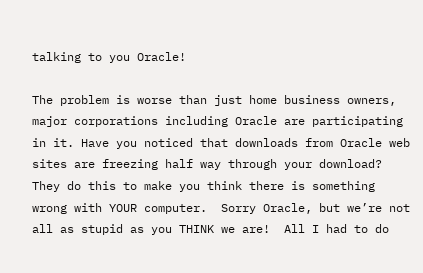talking to you Oracle!

The problem is worse than just home business owners, major corporations including Oracle are participating in it. Have you noticed that downloads from Oracle web sites are freezing half way through your download?  They do this to make you think there is something wrong with YOUR computer.  Sorry Oracle, but we’re not all as stupid as you THINK we are!  All I had to do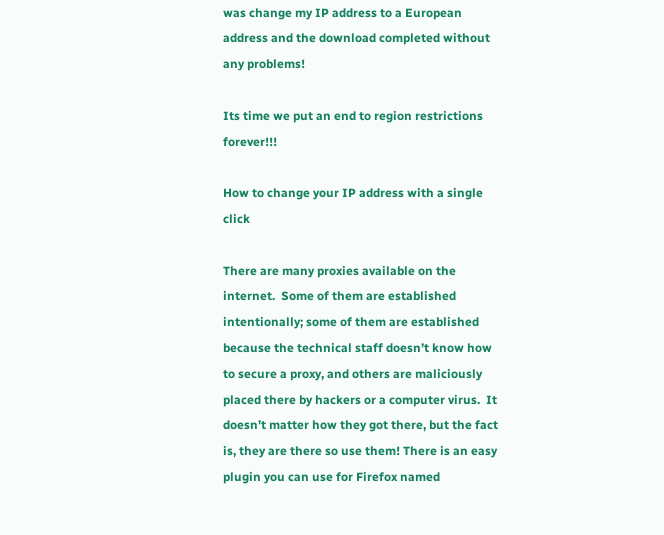was change my IP address to a European address and the download completed without any problems!

Its time we put an end to region restrictions forever!!!

How to change your IP address with a single click

There are many proxies available on the internet.  Some of them are established intentionally; some of them are established because the technical staff doesn’t know how to secure a proxy, and others are maliciously placed there by hackers or a computer virus.  It doesn’t matter how they got there, but the fact is, they are there so use them! There is an easy plugin you can use for Firefox named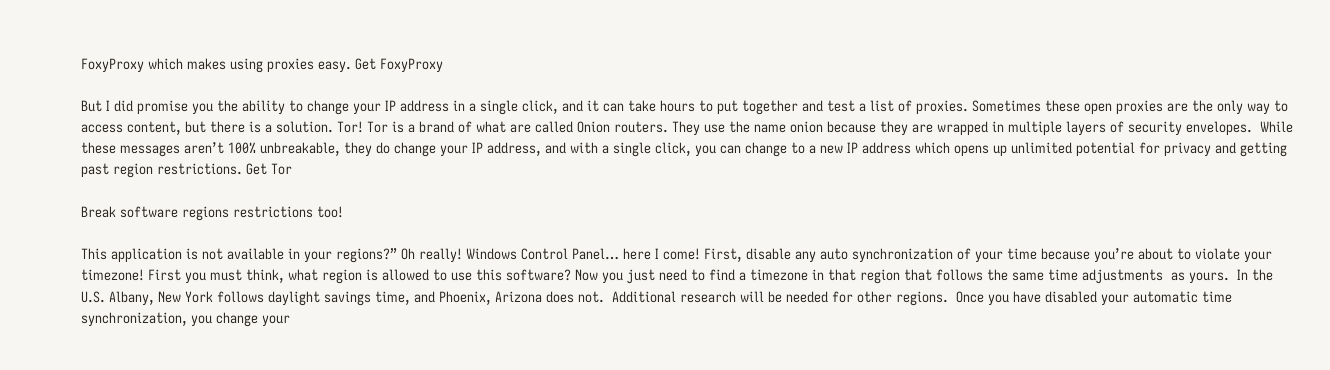FoxyProxy which makes using proxies easy. Get FoxyProxy

But I did promise you the ability to change your IP address in a single click, and it can take hours to put together and test a list of proxies. Sometimes these open proxies are the only way to access content, but there is a solution. Tor! Tor is a brand of what are called Onion routers. They use the name onion because they are wrapped in multiple layers of security envelopes.  While these messages aren’t 100% unbreakable, they do change your IP address, and with a single click, you can change to a new IP address which opens up unlimited potential for privacy and getting past region restrictions. Get Tor

Break software regions restrictions too!

This application is not available in your regions?” Oh really! Windows Control Panel… here I come! First, disable any auto synchronization of your time because you’re about to violate your timezone! First you must think, what region is allowed to use this software? Now you just need to find a timezone in that region that follows the same time adjustments  as yours.  In the U.S. Albany, New York follows daylight savings time, and Phoenix, Arizona does not.  Additional research will be needed for other regions.  Once you have disabled your automatic time synchronization, you change your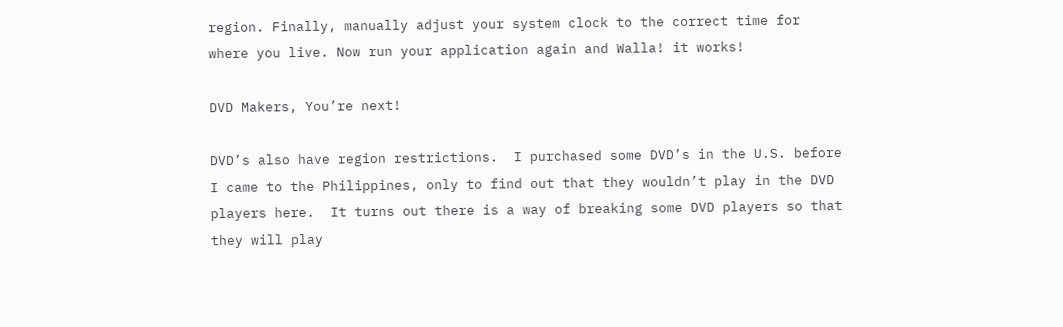region. Finally, manually adjust your system clock to the correct time for where you live. Now run your application again and Walla! it works!

DVD Makers, You’re next!

DVD’s also have region restrictions.  I purchased some DVD’s in the U.S. before I came to the Philippines, only to find out that they wouldn’t play in the DVD players here.  It turns out there is a way of breaking some DVD players so that they will play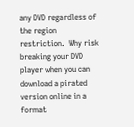any DVD regardless of the region restriction.  Why risk breaking your DVD player when you can download a pirated version online in a format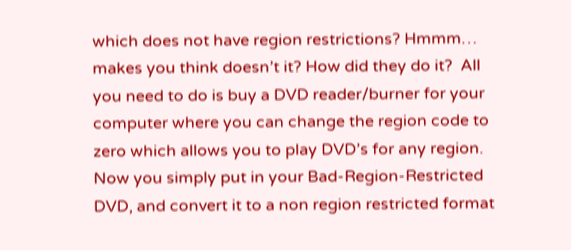which does not have region restrictions? Hmmm… makes you think doesn’t it? How did they do it?  All you need to do is buy a DVD reader/burner for your computer where you can change the region code to zero which allows you to play DVD’s for any region.  Now you simply put in your Bad-Region-Restricted DVD, and convert it to a non region restricted format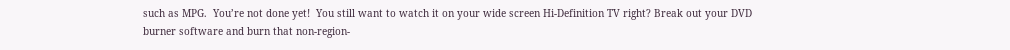such as MPG.  You’re not done yet!  You still want to watch it on your wide screen Hi-Definition TV right? Break out your DVD burner software and burn that non-region-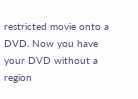restricted movie onto a DVD. Now you have your DVD without a region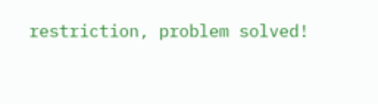restriction, problem solved!